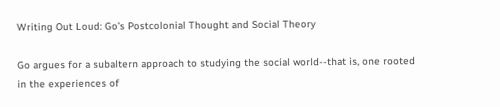Writing Out Loud: Go’s Postcolonial Thought and Social Theory

Go argues for a subaltern approach to studying the social world--that is, one rooted in the experiences of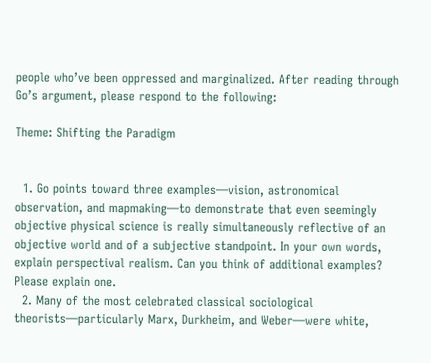people who’ve been oppressed and marginalized. After reading through Go’s argument, please respond to the following:

Theme: Shifting the Paradigm


  1. Go points toward three examples—vision, astronomical observation, and mapmaking—to demonstrate that even seemingly objective physical science is really simultaneously reflective of an objective world and of a subjective standpoint. In your own words, explain perspectival realism. Can you think of additional examples? Please explain one.
  2. Many of the most celebrated classical sociological theorists—particularly Marx, Durkheim, and Weber—were white,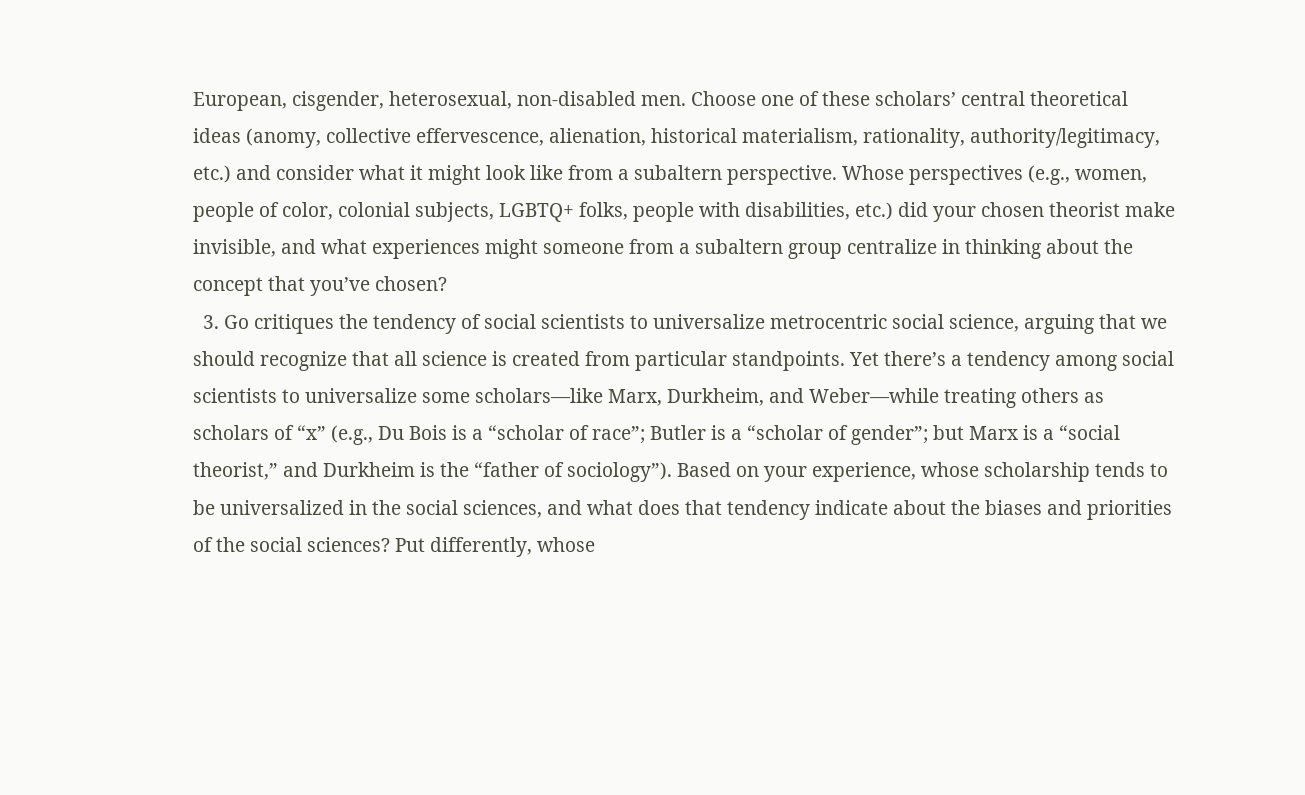European, cisgender, heterosexual, non-disabled men. Choose one of these scholars’ central theoretical ideas (anomy, collective effervescence, alienation, historical materialism, rationality, authority/legitimacy, etc.) and consider what it might look like from a subaltern perspective. Whose perspectives (e.g., women, people of color, colonial subjects, LGBTQ+ folks, people with disabilities, etc.) did your chosen theorist make invisible, and what experiences might someone from a subaltern group centralize in thinking about the concept that you’ve chosen?
  3. Go critiques the tendency of social scientists to universalize metrocentric social science, arguing that we should recognize that all science is created from particular standpoints. Yet there’s a tendency among social scientists to universalize some scholars—like Marx, Durkheim, and Weber—while treating others as scholars of “x” (e.g., Du Bois is a “scholar of race”; Butler is a “scholar of gender”; but Marx is a “social theorist,” and Durkheim is the “father of sociology”). Based on your experience, whose scholarship tends to be universalized in the social sciences, and what does that tendency indicate about the biases and priorities of the social sciences? Put differently, whose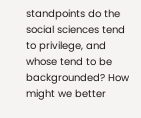standpoints do the social sciences tend to privilege, and whose tend to be backgrounded? How might we better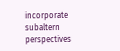incorporate subaltern perspectives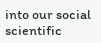into our social scientific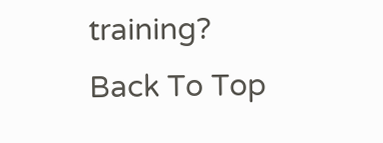training?
Back To Top